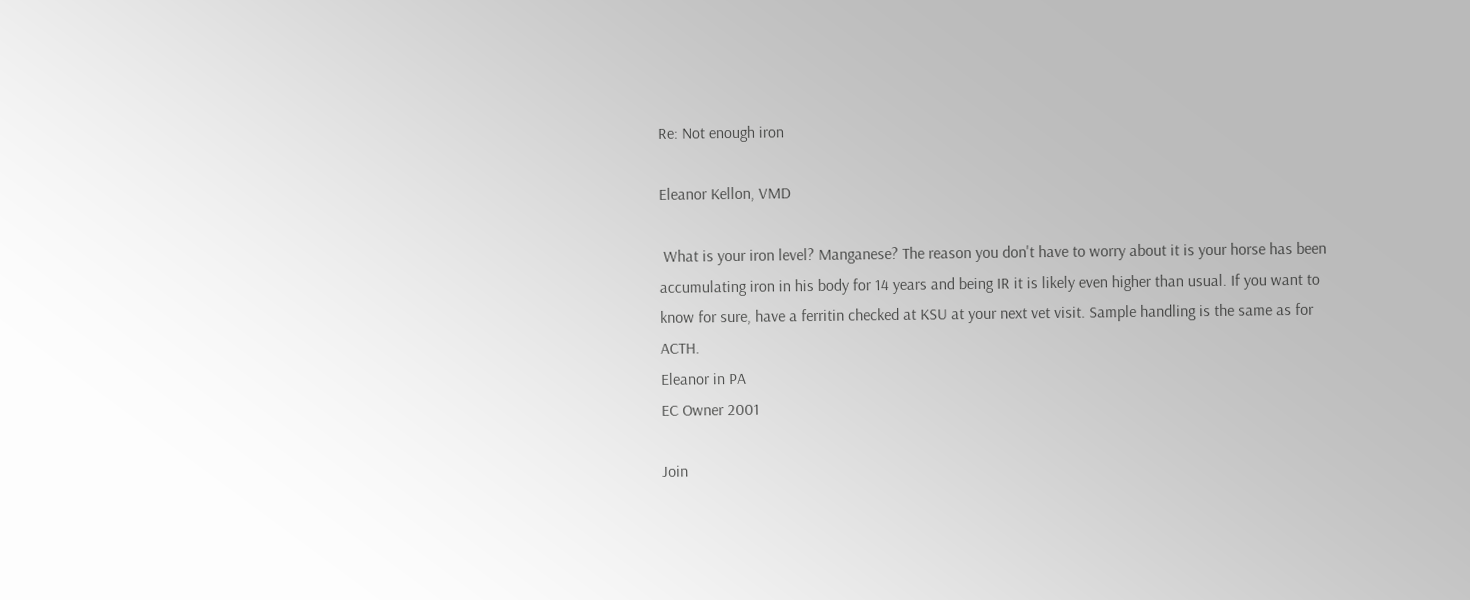Re: Not enough iron

Eleanor Kellon, VMD

 What is your iron level? Manganese? The reason you don't have to worry about it is your horse has been accumulating iron in his body for 14 years and being IR it is likely even higher than usual. If you want to know for sure, have a ferritin checked at KSU at your next vet visit. Sample handling is the same as for ACTH.
Eleanor in PA
EC Owner 2001

Join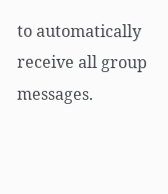to automatically receive all group messages.